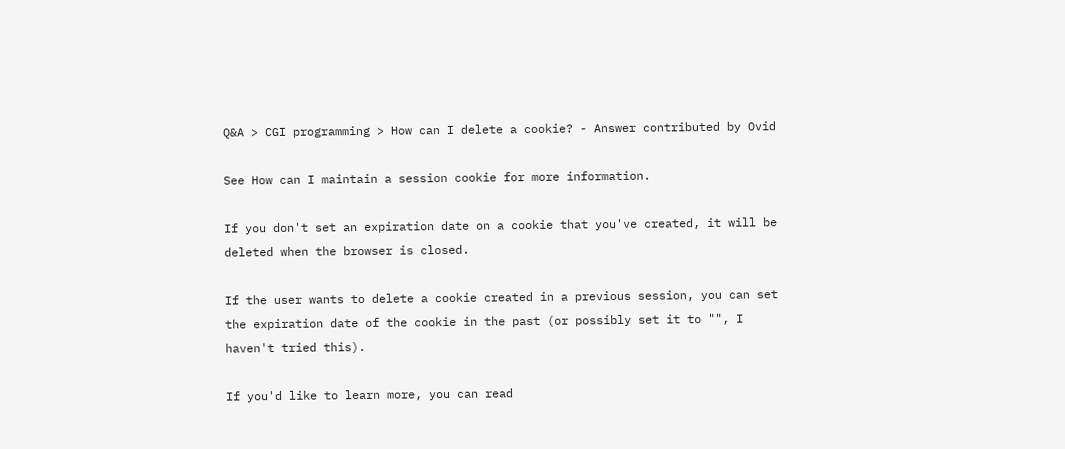Q&A > CGI programming > How can I delete a cookie? - Answer contributed by Ovid

See How can I maintain a session cookie for more information.

If you don't set an expiration date on a cookie that you've created, it will be deleted when the browser is closed.

If the user wants to delete a cookie created in a previous session, you can set the expiration date of the cookie in the past (or possibly set it to "", I haven't tried this).

If you'd like to learn more, you can read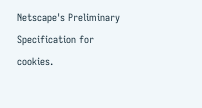Netscape's Preliminary Specification for cookies.